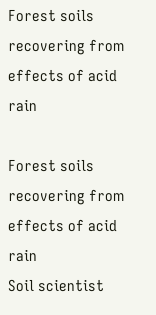Forest soils recovering from effects of acid rain

Forest soils recovering from effects of acid rain
Soil scientist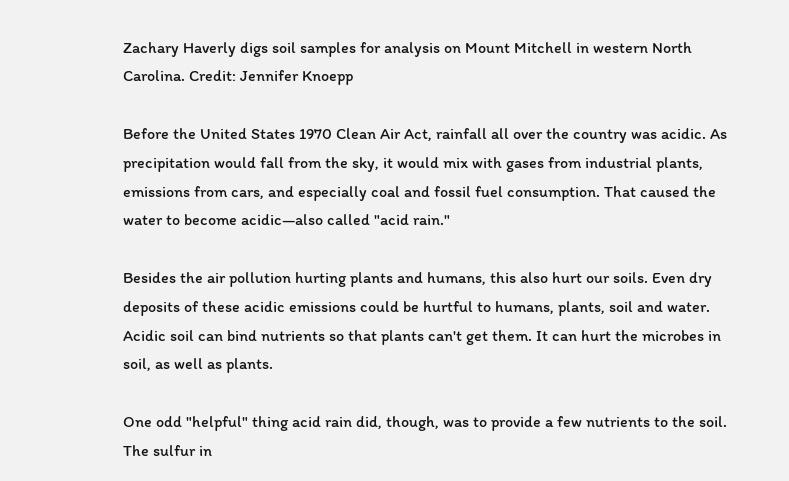Zachary Haverly digs soil samples for analysis on Mount Mitchell in western North Carolina. Credit: Jennifer Knoepp

Before the United States 1970 Clean Air Act, rainfall all over the country was acidic. As precipitation would fall from the sky, it would mix with gases from industrial plants, emissions from cars, and especially coal and fossil fuel consumption. That caused the water to become acidic—also called "acid rain."

Besides the air pollution hurting plants and humans, this also hurt our soils. Even dry deposits of these acidic emissions could be hurtful to humans, plants, soil and water. Acidic soil can bind nutrients so that plants can't get them. It can hurt the microbes in soil, as well as plants.

One odd "helpful" thing acid rain did, though, was to provide a few nutrients to the soil. The sulfur in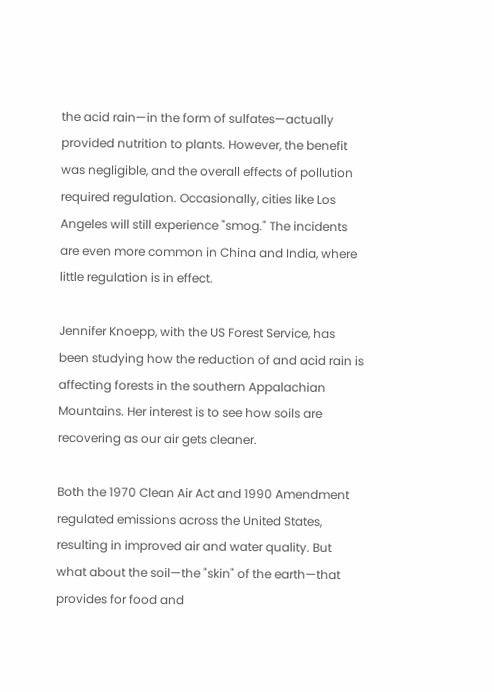the acid rain—in the form of sulfates—actually provided nutrition to plants. However, the benefit was negligible, and the overall effects of pollution required regulation. Occasionally, cities like Los Angeles will still experience "smog." The incidents are even more common in China and India, where little regulation is in effect.

Jennifer Knoepp, with the US Forest Service, has been studying how the reduction of and acid rain is affecting forests in the southern Appalachian Mountains. Her interest is to see how soils are recovering as our air gets cleaner.

Both the 1970 Clean Air Act and 1990 Amendment regulated emissions across the United States, resulting in improved air and water quality. But what about the soil—the "skin" of the earth—that provides for food and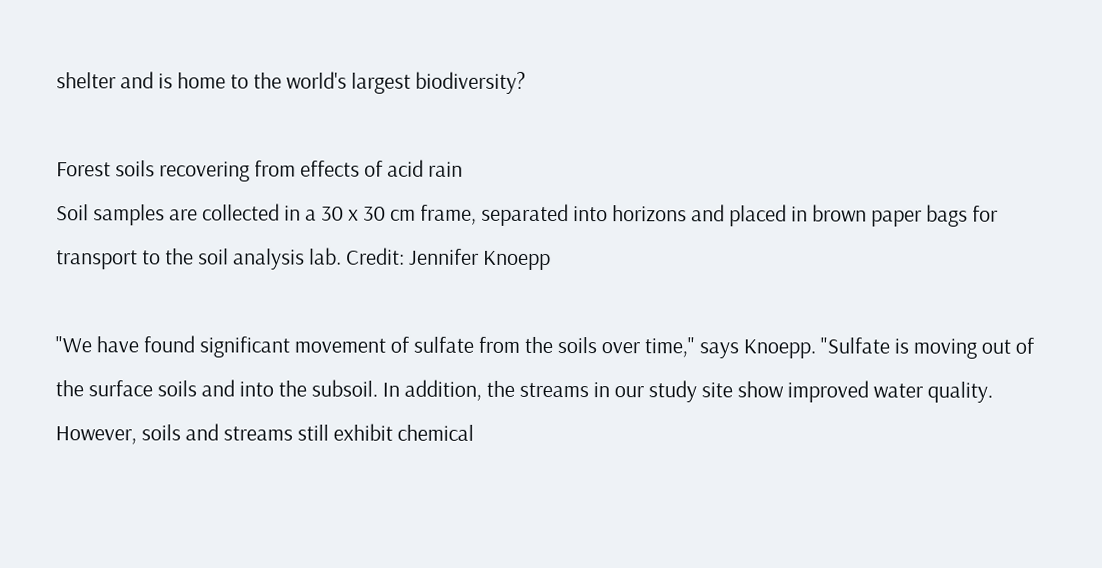shelter and is home to the world's largest biodiversity?

Forest soils recovering from effects of acid rain
Soil samples are collected in a 30 x 30 cm frame, separated into horizons and placed in brown paper bags for transport to the soil analysis lab. Credit: Jennifer Knoepp

"We have found significant movement of sulfate from the soils over time," says Knoepp. "Sulfate is moving out of the surface soils and into the subsoil. In addition, the streams in our study site show improved water quality. However, soils and streams still exhibit chemical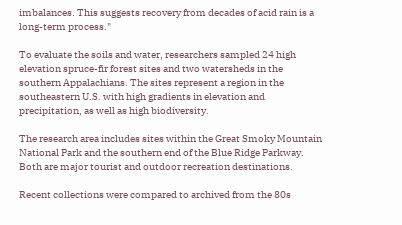imbalances. This suggests recovery from decades of acid rain is a long-term process."

To evaluate the soils and water, researchers sampled 24 high elevation spruce-fir forest sites and two watersheds in the southern Appalachians. The sites represent a region in the southeastern U.S. with high gradients in elevation and precipitation, as well as high biodiversity.

The research area includes sites within the Great Smoky Mountain National Park and the southern end of the Blue Ridge Parkway. Both are major tourist and outdoor recreation destinations.

Recent collections were compared to archived from the 80s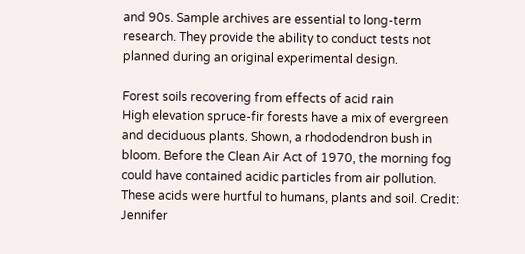and 90s. Sample archives are essential to long-term research. They provide the ability to conduct tests not planned during an original experimental design.

Forest soils recovering from effects of acid rain
High elevation spruce-fir forests have a mix of evergreen and deciduous plants. Shown, a rhododendron bush in bloom. Before the Clean Air Act of 1970, the morning fog could have contained acidic particles from air pollution. These acids were hurtful to humans, plants and soil. Credit: Jennifer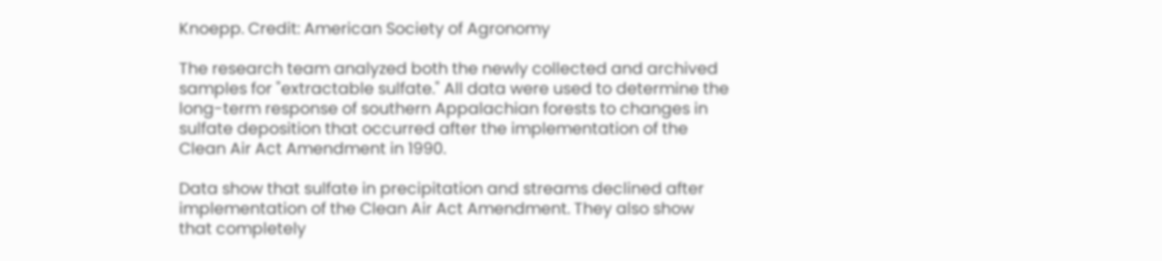Knoepp. Credit: American Society of Agronomy

The research team analyzed both the newly collected and archived samples for "extractable sulfate." All data were used to determine the long-term response of southern Appalachian forests to changes in sulfate deposition that occurred after the implementation of the Clean Air Act Amendment in 1990.

Data show that sulfate in precipitation and streams declined after implementation of the Clean Air Act Amendment. They also show that completely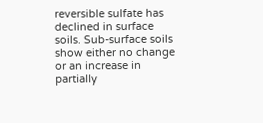reversible sulfate has declined in surface soils. Sub-surface soils show either no change or an increase in partially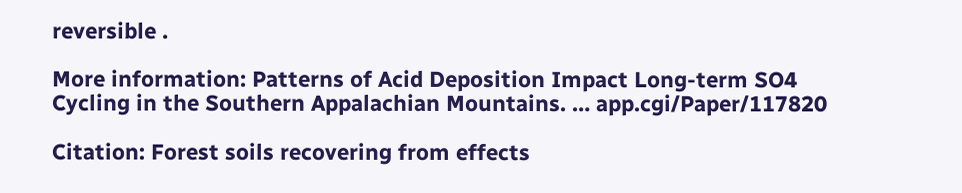reversible .

More information: Patterns of Acid Deposition Impact Long-term SO4 Cycling in the Southern Appalachian Mountains. … app.cgi/Paper/117820

Citation: Forest soils recovering from effects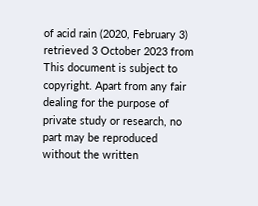of acid rain (2020, February 3) retrieved 3 October 2023 from
This document is subject to copyright. Apart from any fair dealing for the purpose of private study or research, no part may be reproduced without the written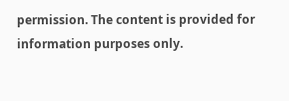permission. The content is provided for information purposes only.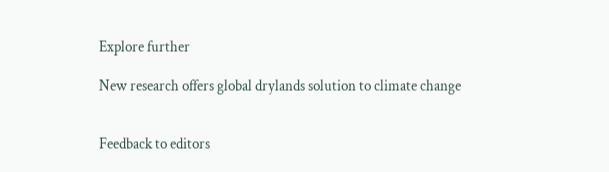Explore further

New research offers global drylands solution to climate change


Feedback to editors